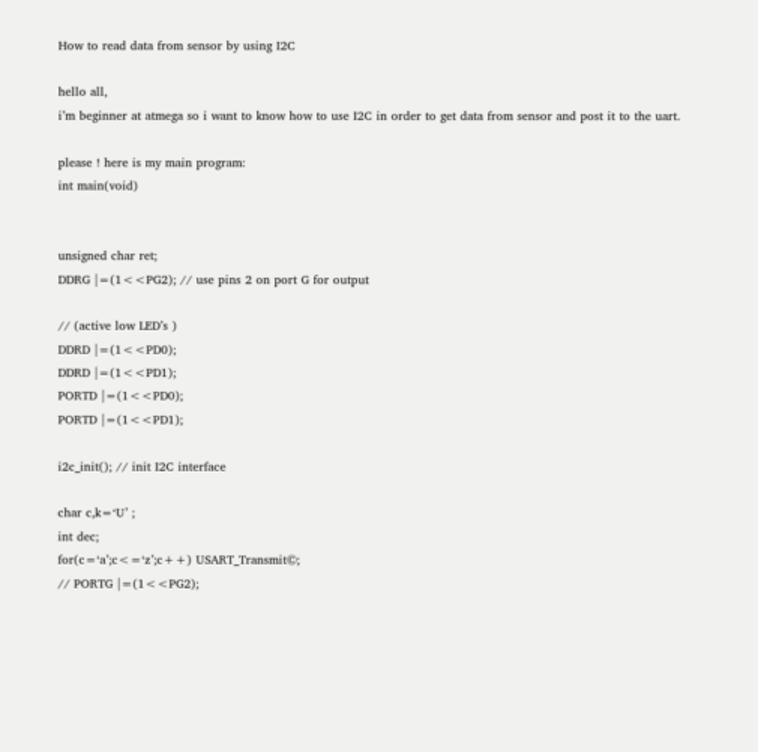How to read data from sensor by using I2C

hello all,
i’m beginner at atmega so i want to know how to use I2C in order to get data from sensor and post it to the uart.

please ! here is my main program:
int main(void)


unsigned char ret;
DDRG |=(1<<PG2); // use pins 2 on port G for output

// (active low LED’s )
DDRD |=(1<<PD0);
DDRD |=(1<<PD1);
PORTD |=(1<<PD0);
PORTD |=(1<<PD1);

i2c_init(); // init I2C interface

char c,k=‘U’ ;
int dec;
for(c=‘a’;c<=‘z’;c++) USART_Transmit©;
// PORTG |=(1<<PG2);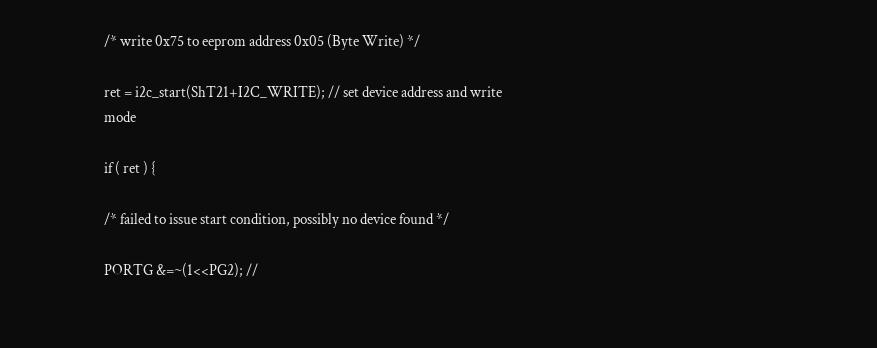/* write 0x75 to eeprom address 0x05 (Byte Write) */

ret = i2c_start(ShT21+I2C_WRITE); // set device address and write mode

if ( ret ) {

/* failed to issue start condition, possibly no device found */

PORTG &=~(1<<PG2); //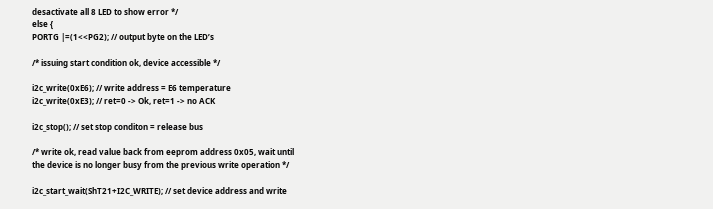desactivate all 8 LED to show error */
else {
PORTG |=(1<<PG2); // output byte on the LED’s

/* issuing start condition ok, device accessible */

i2c_write(0xE6); // write address = E6 temperature
i2c_write(0xE3); // ret=0 -> Ok, ret=1 -> no ACK

i2c_stop(); // set stop conditon = release bus

/* write ok, read value back from eeprom address 0x05, wait until
the device is no longer busy from the previous write operation */

i2c_start_wait(ShT21+I2C_WRITE); // set device address and write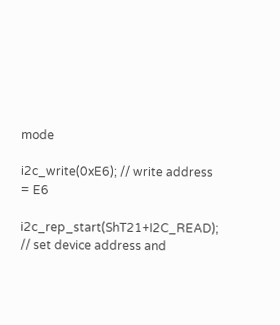mode

i2c_write(0xE6); // write address = E6

i2c_rep_start(ShT21+I2C_READ); // set device address and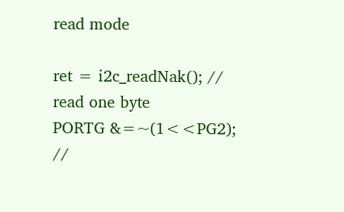read mode

ret = i2c_readNak(); // read one byte
PORTG &=~(1<<PG2);
//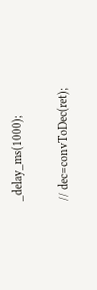_delay_ms(1000);

// dec=convToDec(ret);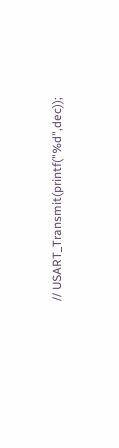// USART_Transmit(printf("%d",dec));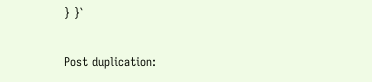} }`

Post duplication: